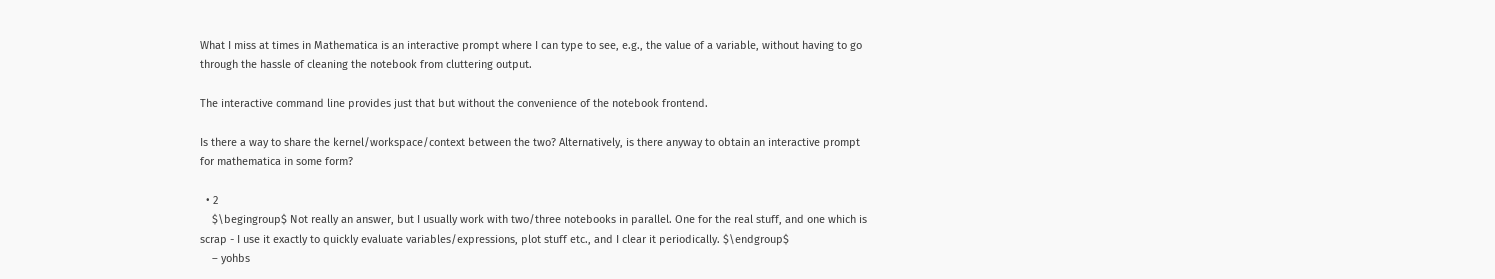What I miss at times in Mathematica is an interactive prompt where I can type to see, e.g., the value of a variable, without having to go through the hassle of cleaning the notebook from cluttering output.

The interactive command line provides just that but without the convenience of the notebook frontend.

Is there a way to share the kernel/workspace/context between the two? Alternatively, is there anyway to obtain an interactive prompt for mathematica in some form?

  • 2
    $\begingroup$ Not really an answer, but I usually work with two/three notebooks in parallel. One for the real stuff, and one which is scrap - I use it exactly to quickly evaluate variables/expressions, plot stuff etc., and I clear it periodically. $\endgroup$
    – yohbs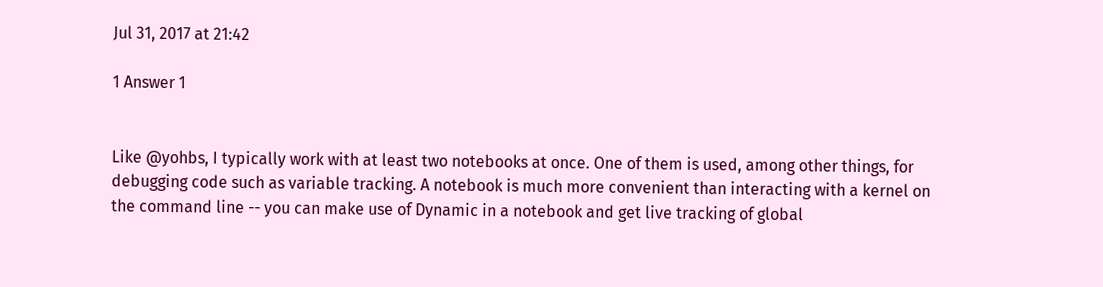Jul 31, 2017 at 21:42

1 Answer 1


Like @yohbs, I typically work with at least two notebooks at once. One of them is used, among other things, for debugging code such as variable tracking. A notebook is much more convenient than interacting with a kernel on the command line -- you can make use of Dynamic in a notebook and get live tracking of global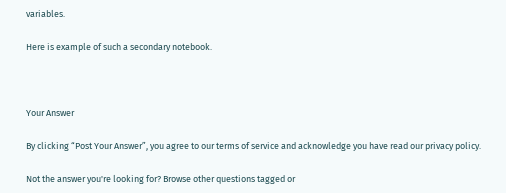variables.

Here is example of such a secondary notebook.



Your Answer

By clicking “Post Your Answer”, you agree to our terms of service and acknowledge you have read our privacy policy.

Not the answer you're looking for? Browse other questions tagged or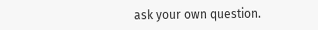ask your own question.